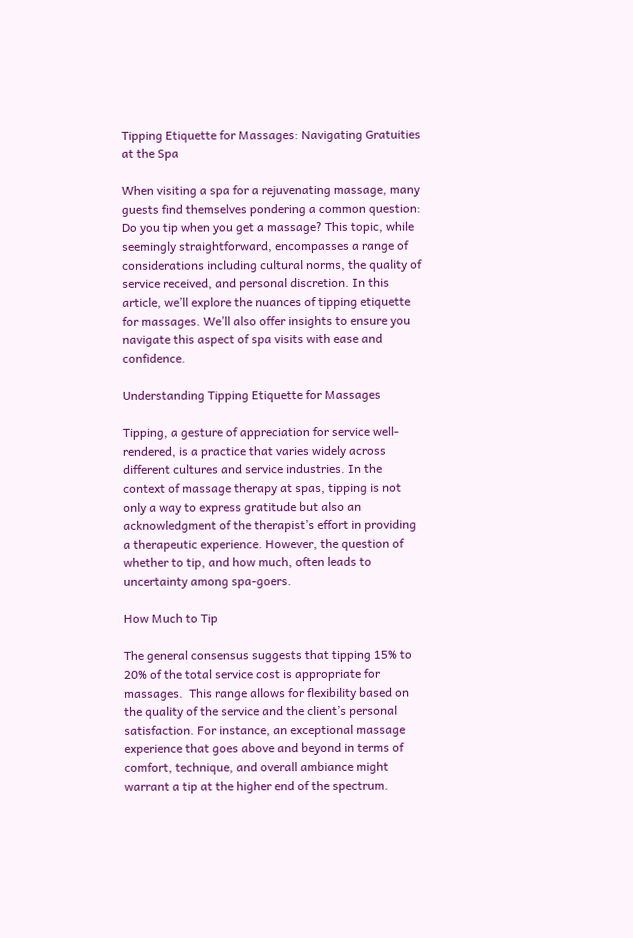Tipping Etiquette for Massages: Navigating Gratuities at the Spa

When visiting a spa for a rejuvenating massage, many guests find themselves pondering a common question: Do you tip when you get a massage? This topic, while seemingly straightforward, encompasses a range of considerations including cultural norms, the quality of service received, and personal discretion. In this article, we’ll explore the nuances of tipping etiquette for massages. We’ll also offer insights to ensure you navigate this aspect of spa visits with ease and confidence.

Understanding Tipping Etiquette for Massages

Tipping, a gesture of appreciation for service well-rendered, is a practice that varies widely across different cultures and service industries. In the context of massage therapy at spas, tipping is not only a way to express gratitude but also an acknowledgment of the therapist’s effort in providing a therapeutic experience. However, the question of whether to tip, and how much, often leads to uncertainty among spa-goers.

How Much to Tip

The general consensus suggests that tipping 15% to 20% of the total service cost is appropriate for massages.  This range allows for flexibility based on the quality of the service and the client’s personal satisfaction. For instance, an exceptional massage experience that goes above and beyond in terms of comfort, technique, and overall ambiance might warrant a tip at the higher end of the spectrum.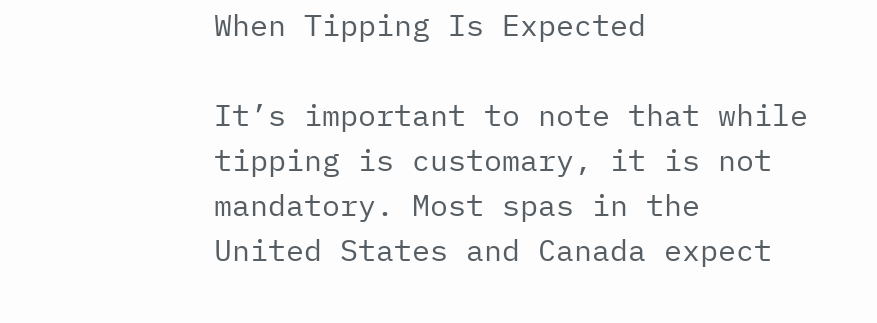When Tipping Is Expected

It’s important to note that while tipping is customary, it is not mandatory. Most spas in the United States and Canada expect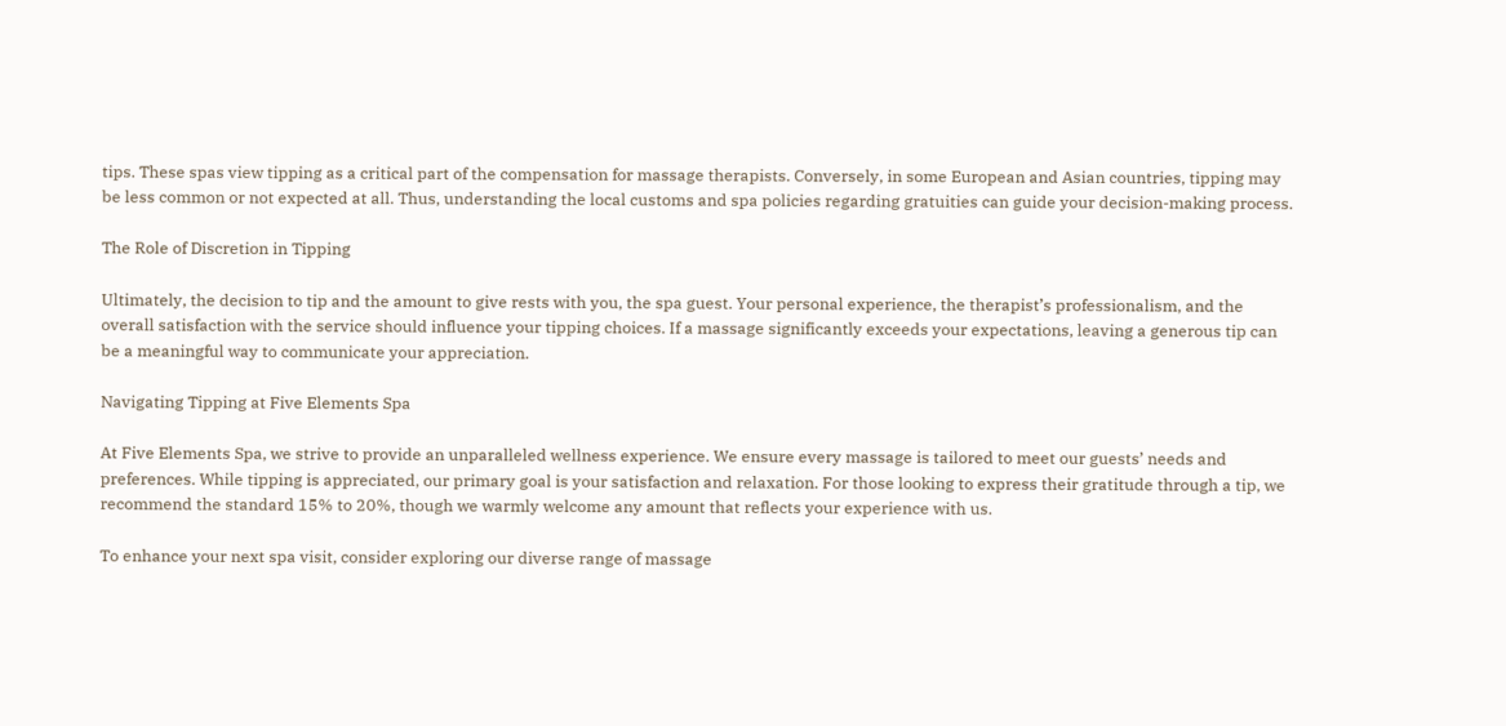tips. These spas view tipping as a critical part of the compensation for massage therapists. Conversely, in some European and Asian countries, tipping may be less common or not expected at all. Thus, understanding the local customs and spa policies regarding gratuities can guide your decision-making process.

The Role of Discretion in Tipping

Ultimately, the decision to tip and the amount to give rests with you, the spa guest. Your personal experience, the therapist’s professionalism, and the overall satisfaction with the service should influence your tipping choices. If a massage significantly exceeds your expectations, leaving a generous tip can be a meaningful way to communicate your appreciation.

Navigating Tipping at Five Elements Spa

At Five Elements Spa, we strive to provide an unparalleled wellness experience. We ensure every massage is tailored to meet our guests’ needs and preferences. While tipping is appreciated, our primary goal is your satisfaction and relaxation. For those looking to express their gratitude through a tip, we recommend the standard 15% to 20%, though we warmly welcome any amount that reflects your experience with us.

To enhance your next spa visit, consider exploring our diverse range of massage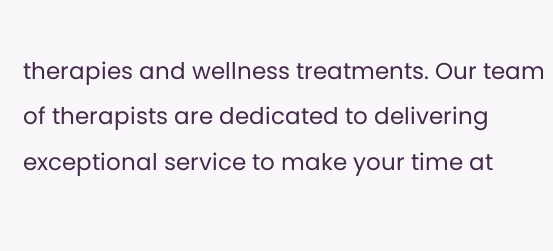therapies and wellness treatments. Our team of therapists are dedicated to delivering exceptional service to make your time at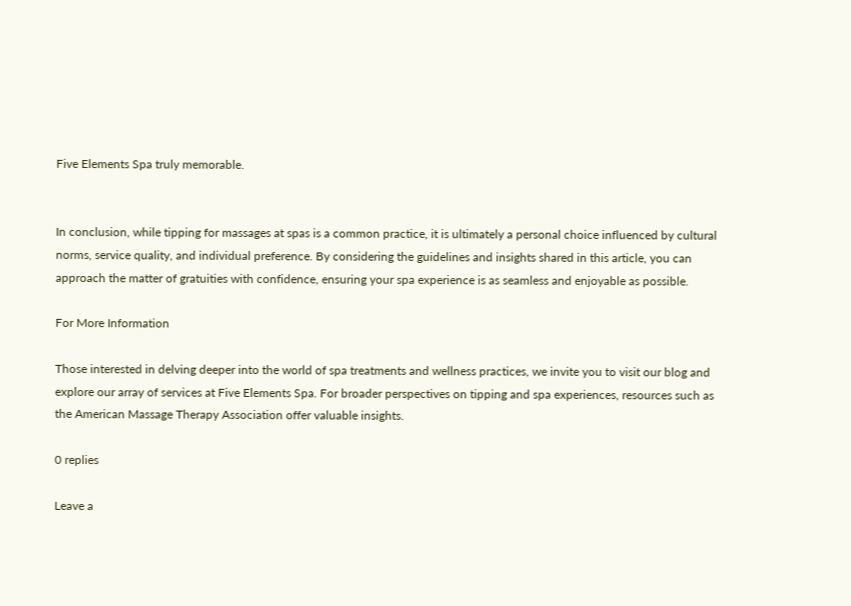Five Elements Spa truly memorable.


In conclusion, while tipping for massages at spas is a common practice, it is ultimately a personal choice influenced by cultural norms, service quality, and individual preference. By considering the guidelines and insights shared in this article, you can approach the matter of gratuities with confidence, ensuring your spa experience is as seamless and enjoyable as possible.

For More Information

Those interested in delving deeper into the world of spa treatments and wellness practices, we invite you to visit our blog and explore our array of services at Five Elements Spa. For broader perspectives on tipping and spa experiences, resources such as the American Massage Therapy Association offer valuable insights.

0 replies

Leave a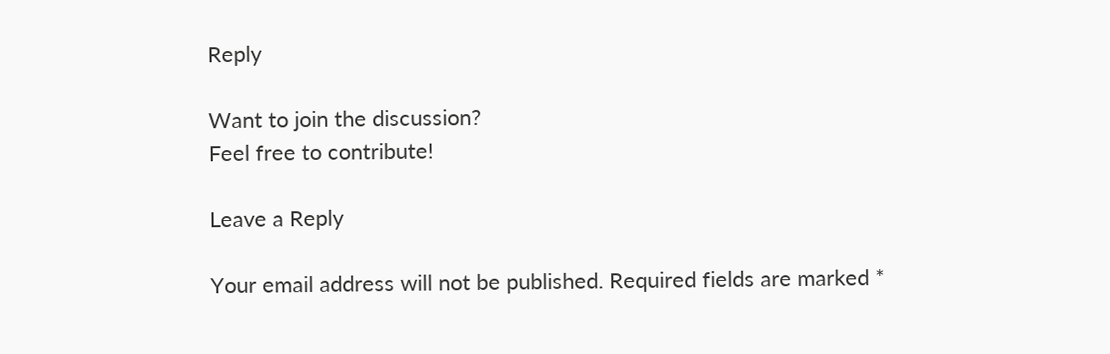Reply

Want to join the discussion?
Feel free to contribute!

Leave a Reply

Your email address will not be published. Required fields are marked *